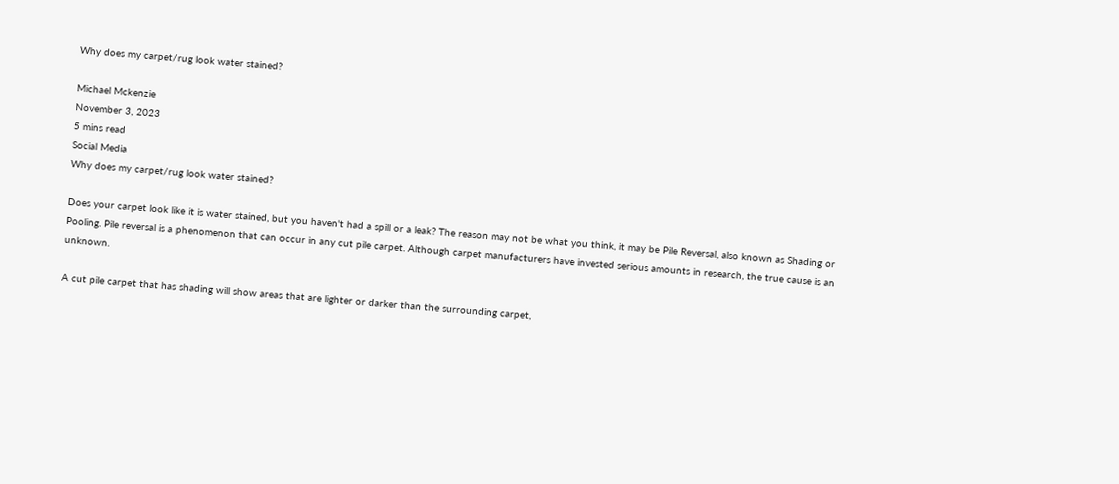Why does my carpet/rug look water stained?

Michael Mckenzie
November 3, 2023
5 mins read
Social Media
Why does my carpet/rug look water stained?

Does your carpet look like it is water stained, but you haven't had a spill or a leak? The reason may not be what you think, it may be Pile Reversal, also known as Shading or Pooling. Pile reversal is a phenomenon that can occur in any cut pile carpet. Although carpet manufacturers have invested serious amounts in research, the true cause is an unknown.

A cut pile carpet that has shading will show areas that are lighter or darker than the surrounding carpet,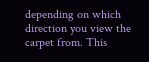depending on which direction you view the carpet from. This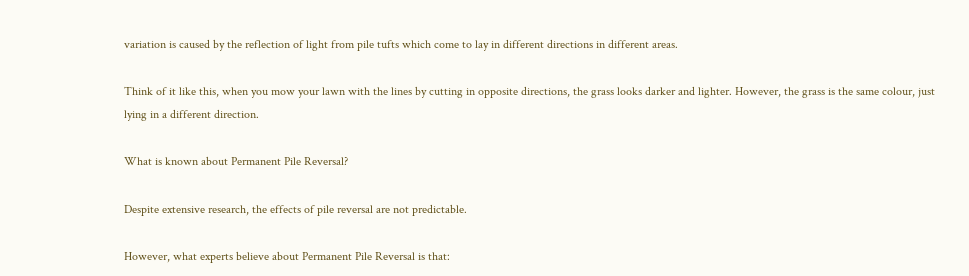variation is caused by the reflection of light from pile tufts which come to lay in different directions in different areas.

Think of it like this, when you mow your lawn with the lines by cutting in opposite directions, the grass looks darker and lighter. However, the grass is the same colour, just lying in a different direction.

What is known about Permanent Pile Reversal?

Despite extensive research, the effects of pile reversal are not predictable.

However, what experts believe about Permanent Pile Reversal is that: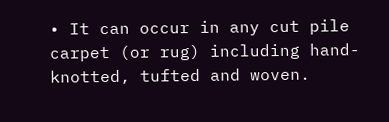• It can occur in any cut pile carpet (or rug) including hand-knotted, tufted and woven.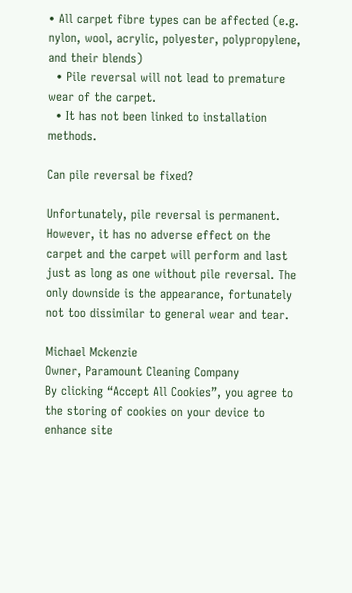• All carpet fibre types can be affected (e.g. nylon, wool, acrylic, polyester, polypropylene, and their blends)
  • Pile reversal will not lead to premature wear of the carpet.
  • It has not been linked to installation methods.

Can pile reversal be fixed?

Unfortunately, pile reversal is permanent. However, it has no adverse effect on the carpet and the carpet will perform and last just as long as one without pile reversal. The only downside is the appearance, fortunately not too dissimilar to general wear and tear.

Michael Mckenzie
Owner, Paramount Cleaning Company
By clicking “Accept All Cookies”, you agree to the storing of cookies on your device to enhance site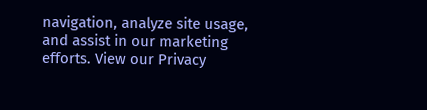navigation, analyze site usage, and assist in our marketing efforts. View our Privacy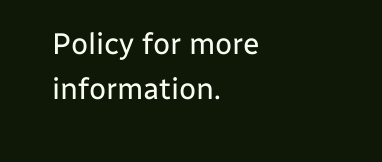Policy for more information.